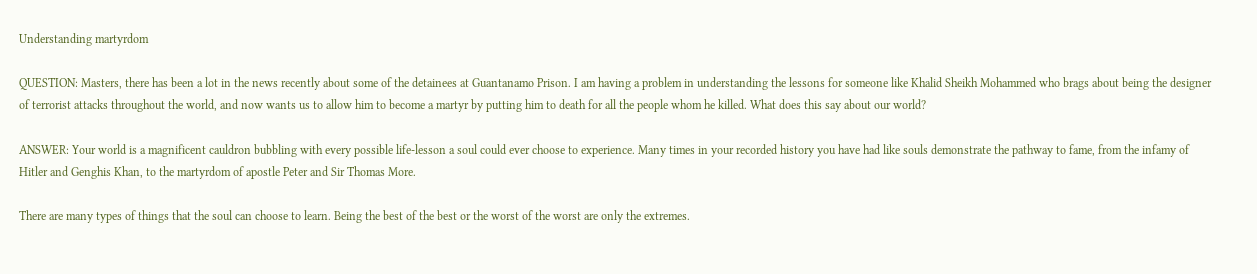Understanding martyrdom

QUESTION: Masters, there has been a lot in the news recently about some of the detainees at Guantanamo Prison. I am having a problem in understanding the lessons for someone like Khalid Sheikh Mohammed who brags about being the designer of terrorist attacks throughout the world, and now wants us to allow him to become a martyr by putting him to death for all the people whom he killed. What does this say about our world?

ANSWER: Your world is a magnificent cauldron bubbling with every possible life-lesson a soul could ever choose to experience. Many times in your recorded history you have had like souls demonstrate the pathway to fame, from the infamy of  Hitler and Genghis Khan, to the martyrdom of apostle Peter and Sir Thomas More.

There are many types of things that the soul can choose to learn. Being the best of the best or the worst of the worst are only the extremes.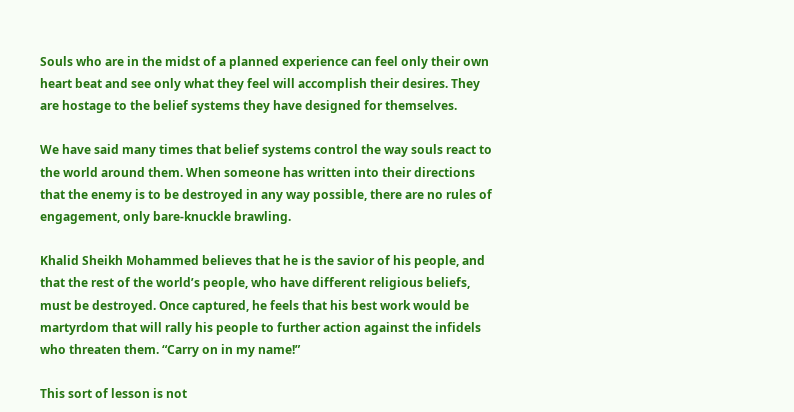Souls who are in the midst of a planned experience can feel only their own heart beat and see only what they feel will accomplish their desires. They are hostage to the belief systems they have designed for themselves.

We have said many times that belief systems control the way souls react to the world around them. When someone has written into their directions that the enemy is to be destroyed in any way possible, there are no rules of engagement, only bare-knuckle brawling.

Khalid Sheikh Mohammed believes that he is the savior of his people, and that the rest of the world’s people, who have different religious beliefs, must be destroyed. Once captured, he feels that his best work would be martyrdom that will rally his people to further action against the infidels who threaten them. “Carry on in my name!”

This sort of lesson is not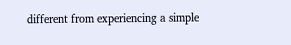different from experiencing a simple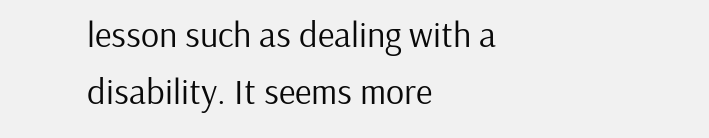lesson such as dealing with a disability. It seems more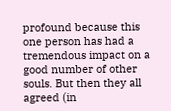profound because this one person has had a tremendous impact on a good number of other souls. But then they all agreed (in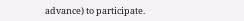advance) to participate.